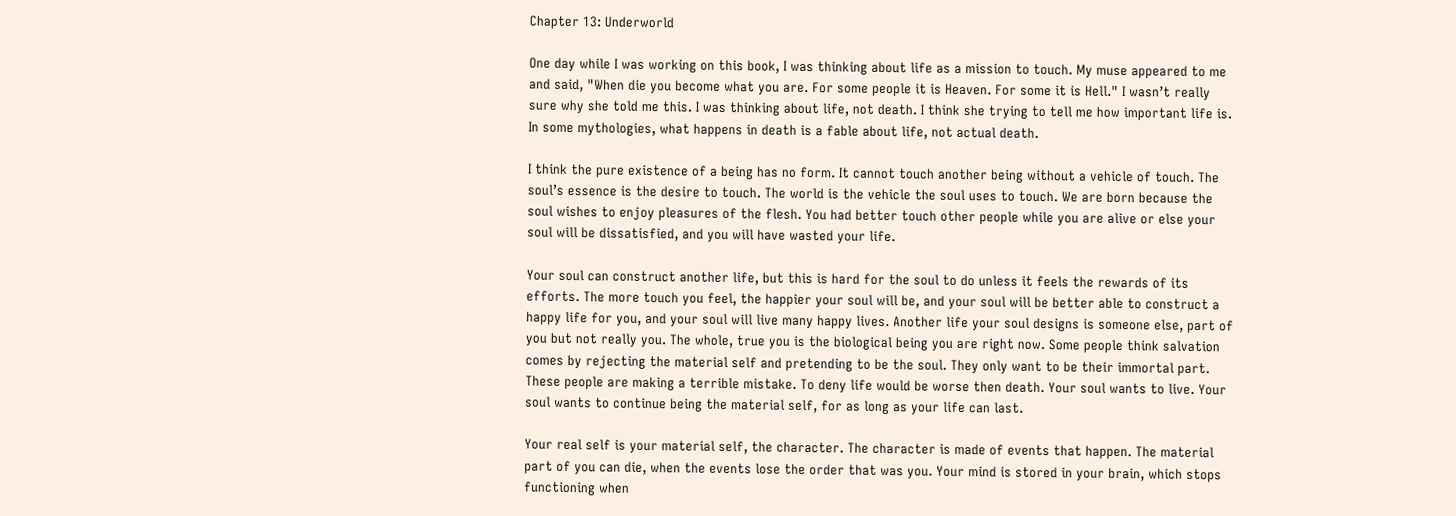Chapter 13: Underworld

One day while I was working on this book, I was thinking about life as a mission to touch. My muse appeared to me and said, "When die you become what you are. For some people it is Heaven. For some it is Hell." I wasn’t really sure why she told me this. I was thinking about life, not death. I think she trying to tell me how important life is. In some mythologies, what happens in death is a fable about life, not actual death.

I think the pure existence of a being has no form. It cannot touch another being without a vehicle of touch. The soul’s essence is the desire to touch. The world is the vehicle the soul uses to touch. We are born because the soul wishes to enjoy pleasures of the flesh. You had better touch other people while you are alive or else your soul will be dissatisfied, and you will have wasted your life.

Your soul can construct another life, but this is hard for the soul to do unless it feels the rewards of its efforts. The more touch you feel, the happier your soul will be, and your soul will be better able to construct a happy life for you, and your soul will live many happy lives. Another life your soul designs is someone else, part of you but not really you. The whole, true you is the biological being you are right now. Some people think salvation comes by rejecting the material self and pretending to be the soul. They only want to be their immortal part. These people are making a terrible mistake. To deny life would be worse then death. Your soul wants to live. Your soul wants to continue being the material self, for as long as your life can last.

Your real self is your material self, the character. The character is made of events that happen. The material part of you can die, when the events lose the order that was you. Your mind is stored in your brain, which stops functioning when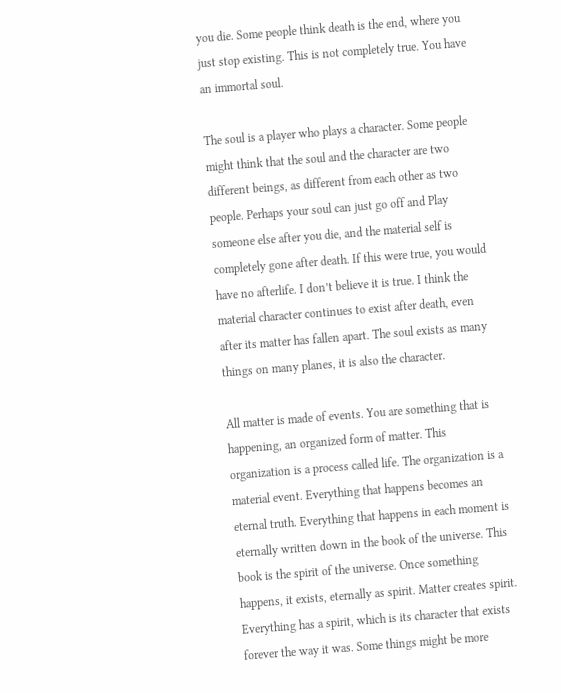you die. Some people think death is the end, where you just stop existing. This is not completely true. You have an immortal soul.

The soul is a player who plays a character. Some people might think that the soul and the character are two different beings, as different from each other as two people. Perhaps your soul can just go off and Play someone else after you die, and the material self is completely gone after death. If this were true, you would have no afterlife. I don’t believe it is true. I think the material character continues to exist after death, even after its matter has fallen apart. The soul exists as many things on many planes, it is also the character.

All matter is made of events. You are something that is happening, an organized form of matter. This organization is a process called life. The organization is a material event. Everything that happens becomes an eternal truth. Everything that happens in each moment is eternally written down in the book of the universe. This book is the spirit of the universe. Once something happens, it exists, eternally as spirit. Matter creates spirit. Everything has a spirit, which is its character that exists forever the way it was. Some things might be more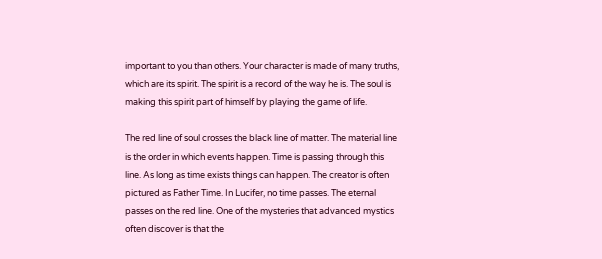important to you than others. Your character is made of many truths, which are its spirit. The spirit is a record of the way he is. The soul is making this spirit part of himself by playing the game of life.

The red line of soul crosses the black line of matter. The material line is the order in which events happen. Time is passing through this line. As long as time exists things can happen. The creator is often pictured as Father Time. In Lucifer, no time passes. The eternal passes on the red line. One of the mysteries that advanced mystics often discover is that the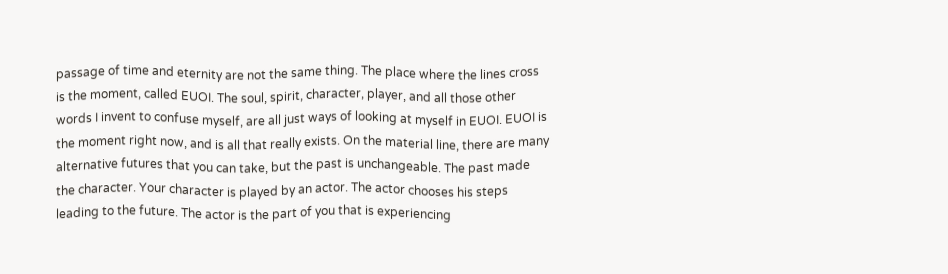passage of time and eternity are not the same thing. The place where the lines cross is the moment, called EUOI. The soul, spirit, character, player, and all those other words I invent to confuse myself, are all just ways of looking at myself in EUOI. EUOI is the moment right now, and is all that really exists. On the material line, there are many alternative futures that you can take, but the past is unchangeable. The past made the character. Your character is played by an actor. The actor chooses his steps leading to the future. The actor is the part of you that is experiencing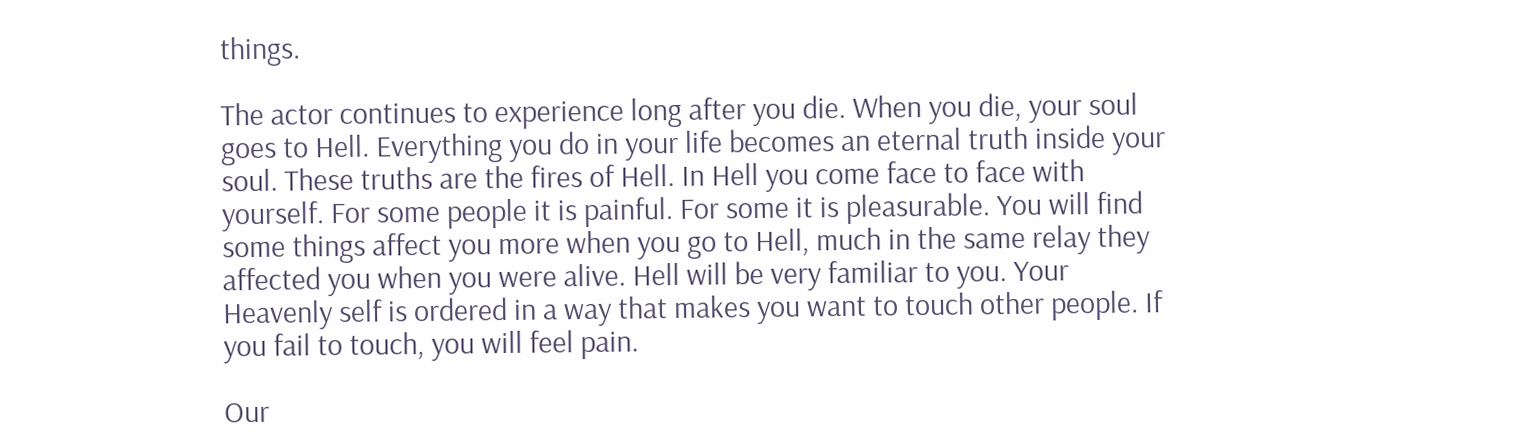things.

The actor continues to experience long after you die. When you die, your soul goes to Hell. Everything you do in your life becomes an eternal truth inside your soul. These truths are the fires of Hell. In Hell you come face to face with yourself. For some people it is painful. For some it is pleasurable. You will find some things affect you more when you go to Hell, much in the same relay they affected you when you were alive. Hell will be very familiar to you. Your Heavenly self is ordered in a way that makes you want to touch other people. If you fail to touch, you will feel pain.

Our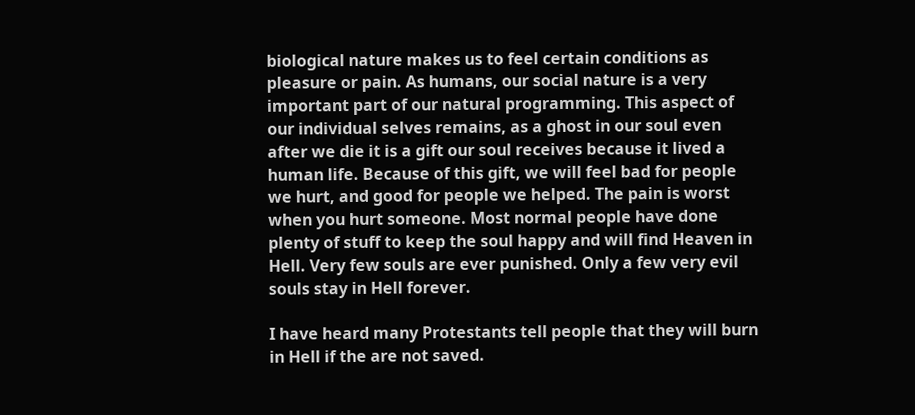biological nature makes us to feel certain conditions as pleasure or pain. As humans, our social nature is a very important part of our natural programming. This aspect of our individual selves remains, as a ghost in our soul even after we die it is a gift our soul receives because it lived a human life. Because of this gift, we will feel bad for people we hurt, and good for people we helped. The pain is worst when you hurt someone. Most normal people have done plenty of stuff to keep the soul happy and will find Heaven in Hell. Very few souls are ever punished. Only a few very evil souls stay in Hell forever.

I have heard many Protestants tell people that they will burn in Hell if the are not saved.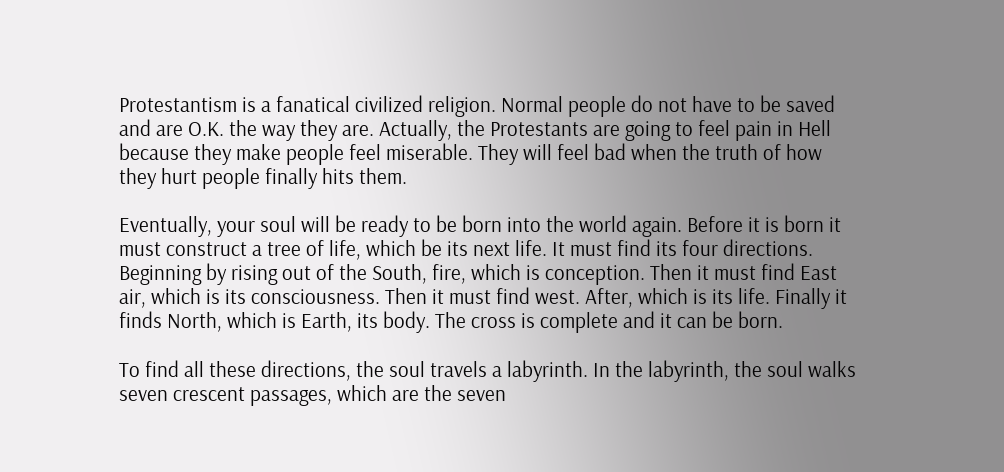Protestantism is a fanatical civilized religion. Normal people do not have to be saved and are O.K. the way they are. Actually, the Protestants are going to feel pain in Hell because they make people feel miserable. They will feel bad when the truth of how they hurt people finally hits them.

Eventually, your soul will be ready to be born into the world again. Before it is born it must construct a tree of life, which be its next life. It must find its four directions. Beginning by rising out of the South, fire, which is conception. Then it must find East air, which is its consciousness. Then it must find west. After, which is its life. Finally it finds North, which is Earth, its body. The cross is complete and it can be born.

To find all these directions, the soul travels a labyrinth. In the labyrinth, the soul walks seven crescent passages, which are the seven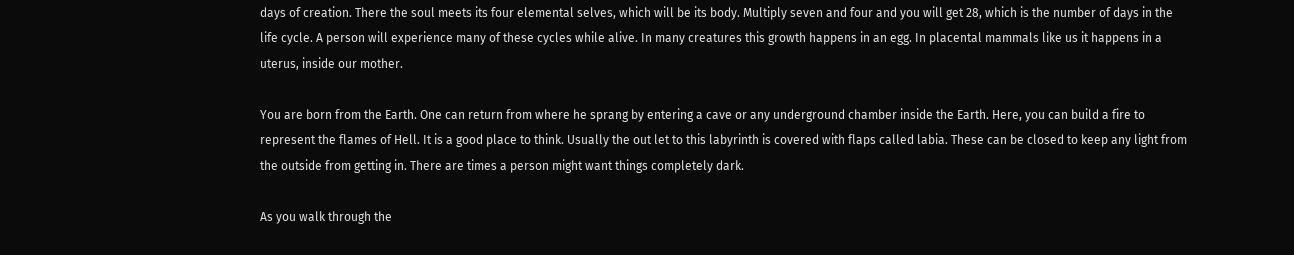days of creation. There the soul meets its four elemental selves, which will be its body. Multiply seven and four and you will get 28, which is the number of days in the life cycle. A person will experience many of these cycles while alive. In many creatures this growth happens in an egg. In placental mammals like us it happens in a uterus, inside our mother.

You are born from the Earth. One can return from where he sprang by entering a cave or any underground chamber inside the Earth. Here, you can build a fire to represent the flames of Hell. It is a good place to think. Usually the out let to this labyrinth is covered with flaps called labia. These can be closed to keep any light from the outside from getting in. There are times a person might want things completely dark.

As you walk through the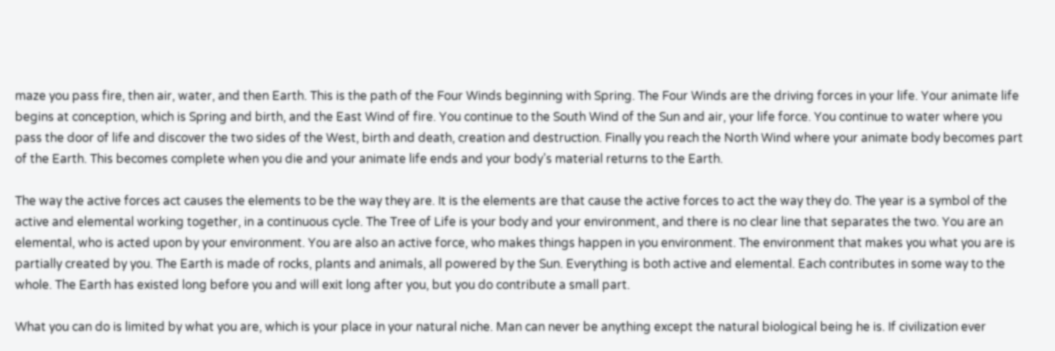maze you pass fire, then air, water, and then Earth. This is the path of the Four Winds beginning with Spring. The Four Winds are the driving forces in your life. Your animate life begins at conception, which is Spring and birth, and the East Wind of fire. You continue to the South Wind of the Sun and air, your life force. You continue to water where you pass the door of life and discover the two sides of the West, birth and death, creation and destruction. Finally you reach the North Wind where your animate body becomes part of the Earth. This becomes complete when you die and your animate life ends and your body’s material returns to the Earth.

The way the active forces act causes the elements to be the way they are. It is the elements are that cause the active forces to act the way they do. The year is a symbol of the active and elemental working together, in a continuous cycle. The Tree of Life is your body and your environment, and there is no clear line that separates the two. You are an elemental, who is acted upon by your environment. You are also an active force, who makes things happen in you environment. The environment that makes you what you are is partially created by you. The Earth is made of rocks, plants and animals, all powered by the Sun. Everything is both active and elemental. Each contributes in some way to the whole. The Earth has existed long before you and will exit long after you, but you do contribute a small part.

What you can do is limited by what you are, which is your place in your natural niche. Man can never be anything except the natural biological being he is. If civilization ever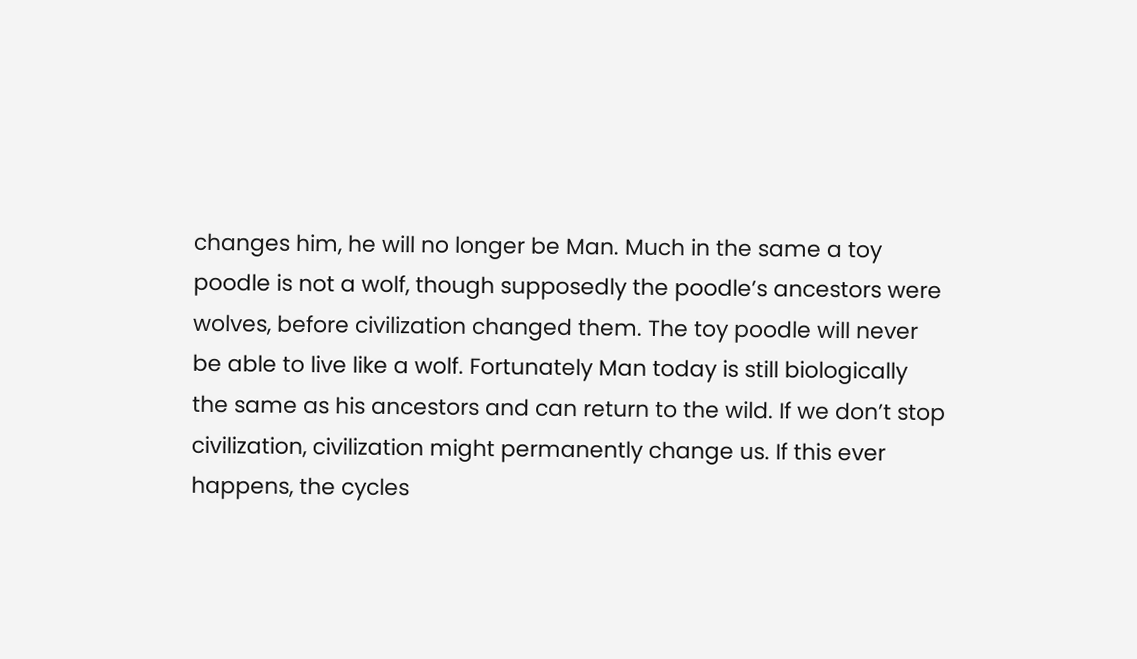changes him, he will no longer be Man. Much in the same a toy poodle is not a wolf, though supposedly the poodle’s ancestors were wolves, before civilization changed them. The toy poodle will never be able to live like a wolf. Fortunately Man today is still biologically the same as his ancestors and can return to the wild. If we don’t stop civilization, civilization might permanently change us. If this ever happens, the cycles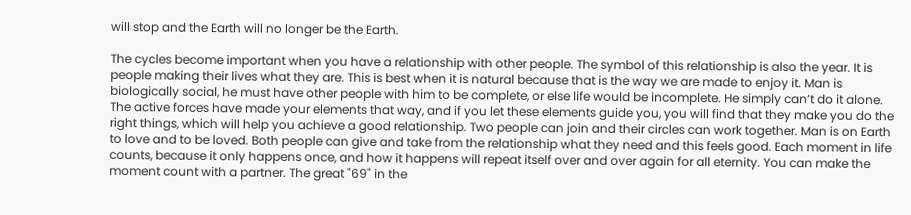will stop and the Earth will no longer be the Earth.

The cycles become important when you have a relationship with other people. The symbol of this relationship is also the year. It is people making their lives what they are. This is best when it is natural because that is the way we are made to enjoy it. Man is biologically social, he must have other people with him to be complete, or else life would be incomplete. He simply can’t do it alone. The active forces have made your elements that way, and if you let these elements guide you, you will find that they make you do the right things, which will help you achieve a good relationship. Two people can join and their circles can work together. Man is on Earth to love and to be loved. Both people can give and take from the relationship what they need and this feels good. Each moment in life counts, because it only happens once, and how it happens will repeat itself over and over again for all eternity. You can make the moment count with a partner. The great "69" in the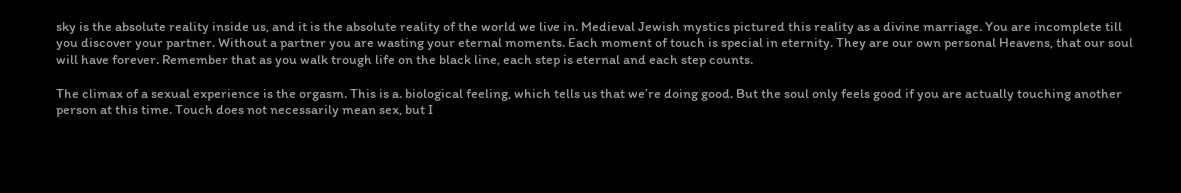sky is the absolute reality inside us, and it is the absolute reality of the world we live in. Medieval Jewish mystics pictured this reality as a divine marriage. You are incomplete till you discover your partner. Without a partner you are wasting your eternal moments. Each moment of touch is special in eternity. They are our own personal Heavens, that our soul will have forever. Remember that as you walk trough life on the black line, each step is eternal and each step counts.

The climax of a sexual experience is the orgasm. This is a. biological feeling, which tells us that we’re doing good. But the soul only feels good if you are actually touching another person at this time. Touch does not necessarily mean sex, but I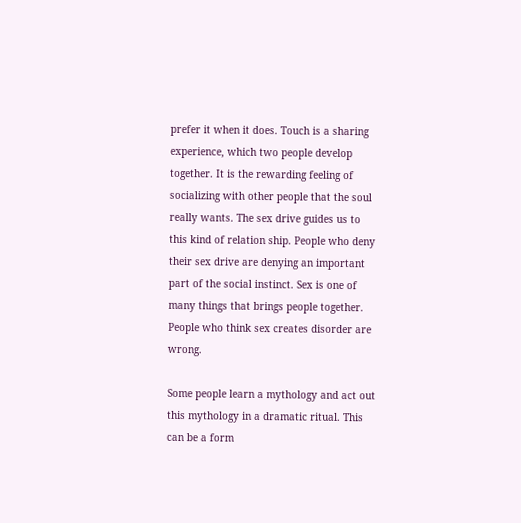prefer it when it does. Touch is a sharing experience, which two people develop together. It is the rewarding feeling of socializing with other people that the soul really wants. The sex drive guides us to this kind of relation ship. People who deny their sex drive are denying an important part of the social instinct. Sex is one of many things that brings people together. People who think sex creates disorder are wrong.

Some people learn a mythology and act out this mythology in a dramatic ritual. This can be a form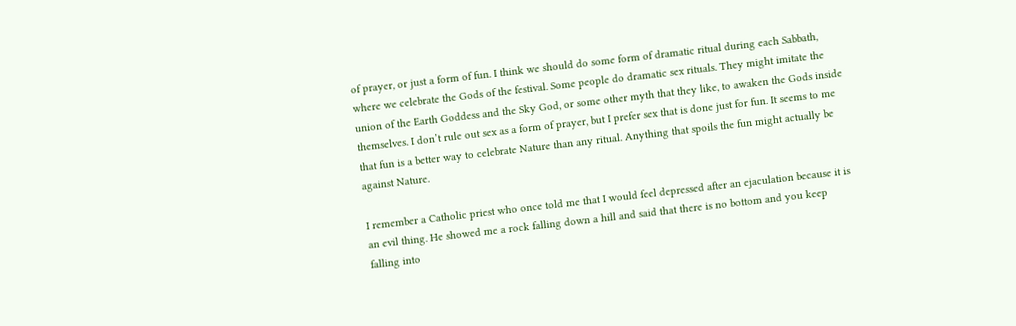of prayer, or just a form of fun. I think we should do some form of dramatic ritual during each Sabbath, where we celebrate the Gods of the festival. Some people do dramatic sex rituals. They might imitate the union of the Earth Goddess and the Sky God, or some other myth that they like, to awaken the Gods inside themselves. I don’t rule out sex as a form of prayer, but I prefer sex that is done just for fun. It seems to me that fun is a better way to celebrate Nature than any ritual. Anything that spoils the fun might actually be against Nature.

I remember a Catholic priest who once told me that I would feel depressed after an ejaculation because it is an evil thing. He showed me a rock falling down a hill and said that there is no bottom and you keep falling into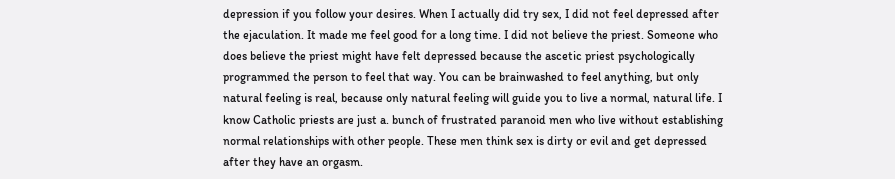depression if you follow your desires. When I actually did try sex, I did not feel depressed after the ejaculation. It made me feel good for a long time. I did not believe the priest. Someone who does believe the priest might have felt depressed because the ascetic priest psychologically programmed the person to feel that way. You can be brainwashed to feel anything, but only natural feeling is real, because only natural feeling will guide you to live a normal, natural life. I know Catholic priests are just a. bunch of frustrated paranoid men who live without establishing normal relationships with other people. These men think sex is dirty or evil and get depressed after they have an orgasm.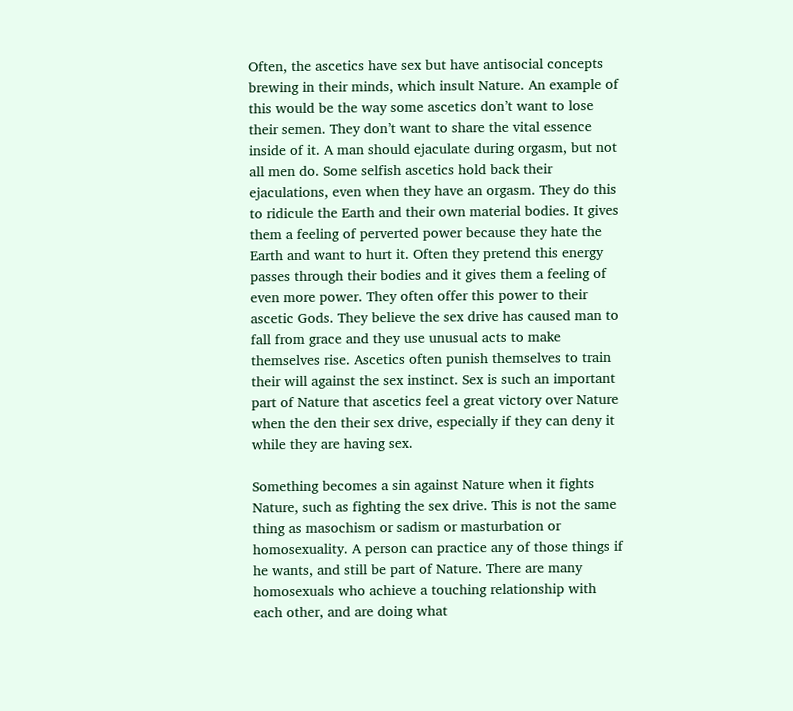Often, the ascetics have sex but have antisocial concepts brewing in their minds, which insult Nature. An example of this would be the way some ascetics don’t want to lose their semen. They don’t want to share the vital essence inside of it. A man should ejaculate during orgasm, but not all men do. Some selfish ascetics hold back their ejaculations, even when they have an orgasm. They do this to ridicule the Earth and their own material bodies. It gives them a feeling of perverted power because they hate the Earth and want to hurt it. Often they pretend this energy passes through their bodies and it gives them a feeling of even more power. They often offer this power to their ascetic Gods. They believe the sex drive has caused man to fall from grace and they use unusual acts to make themselves rise. Ascetics often punish themselves to train their will against the sex instinct. Sex is such an important part of Nature that ascetics feel a great victory over Nature when the den their sex drive, especially if they can deny it while they are having sex.

Something becomes a sin against Nature when it fights Nature, such as fighting the sex drive. This is not the same thing as masochism or sadism or masturbation or homosexuality. A person can practice any of those things if he wants, and still be part of Nature. There are many homosexuals who achieve a touching relationship with each other, and are doing what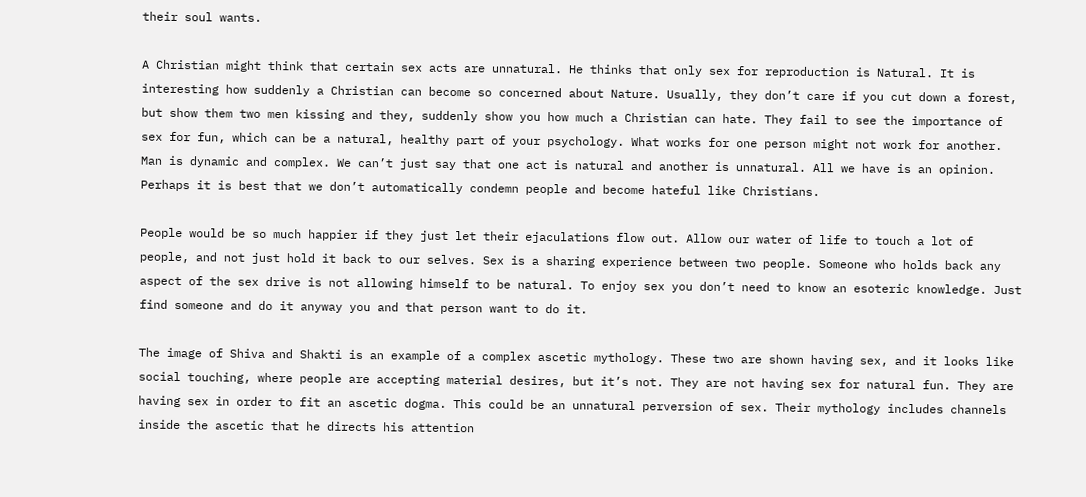their soul wants.

A Christian might think that certain sex acts are unnatural. He thinks that only sex for reproduction is Natural. It is interesting how suddenly a Christian can become so concerned about Nature. Usually, they don’t care if you cut down a forest, but show them two men kissing and they, suddenly show you how much a Christian can hate. They fail to see the importance of sex for fun, which can be a natural, healthy part of your psychology. What works for one person might not work for another. Man is dynamic and complex. We can’t just say that one act is natural and another is unnatural. All we have is an opinion. Perhaps it is best that we don’t automatically condemn people and become hateful like Christians.

People would be so much happier if they just let their ejaculations flow out. Allow our water of life to touch a lot of people, and not just hold it back to our selves. Sex is a sharing experience between two people. Someone who holds back any aspect of the sex drive is not allowing himself to be natural. To enjoy sex you don’t need to know an esoteric knowledge. Just find someone and do it anyway you and that person want to do it.

The image of Shiva and Shakti is an example of a complex ascetic mythology. These two are shown having sex, and it looks like social touching, where people are accepting material desires, but it’s not. They are not having sex for natural fun. They are having sex in order to fit an ascetic dogma. This could be an unnatural perversion of sex. Their mythology includes channels inside the ascetic that he directs his attention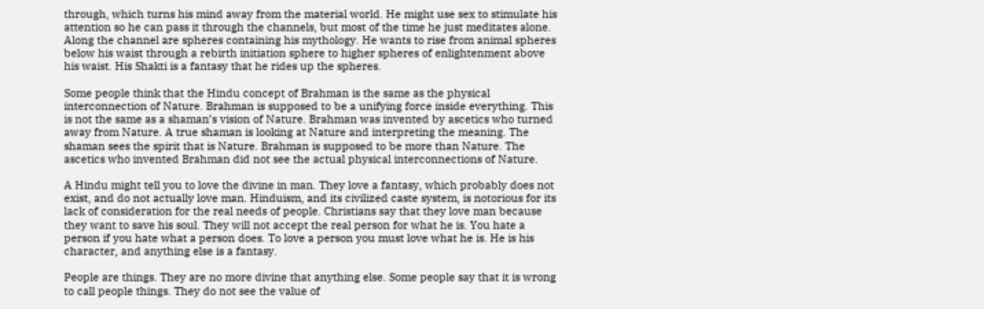through, which turns his mind away from the material world. He might use sex to stimulate his attention so he can pass it through the channels, but most of the time he just meditates alone. Along the channel are spheres containing his mythology. He wants to rise from animal spheres below his waist through a rebirth initiation sphere to higher spheres of enlightenment above his waist. His Shakti is a fantasy that he rides up the spheres.

Some people think that the Hindu concept of Brahman is the same as the physical interconnection of Nature. Brahman is supposed to be a unifying force inside everything. This is not the same as a shaman’s vision of Nature. Brahman was invented by ascetics who turned away from Nature. A true shaman is looking at Nature and interpreting the meaning. The shaman sees the spirit that is Nature. Brahman is supposed to be more than Nature. The ascetics who invented Brahman did not see the actual physical interconnections of Nature.

A Hindu might tell you to love the divine in man. They love a fantasy, which probably does not exist, and do not actually love man. Hinduism, and its civilized caste system, is notorious for its lack of consideration for the real needs of people. Christians say that they love man because they want to save his soul. They will not accept the real person for what he is. You hate a person if you hate what a person does. To love a person you must love what he is. He is his character, and anything else is a fantasy.

People are things. They are no more divine that anything else. Some people say that it is wrong to call people things. They do not see the value of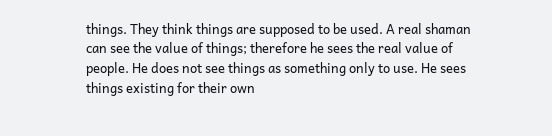things. They think things are supposed to be used. A real shaman can see the value of things; therefore he sees the real value of people. He does not see things as something only to use. He sees things existing for their own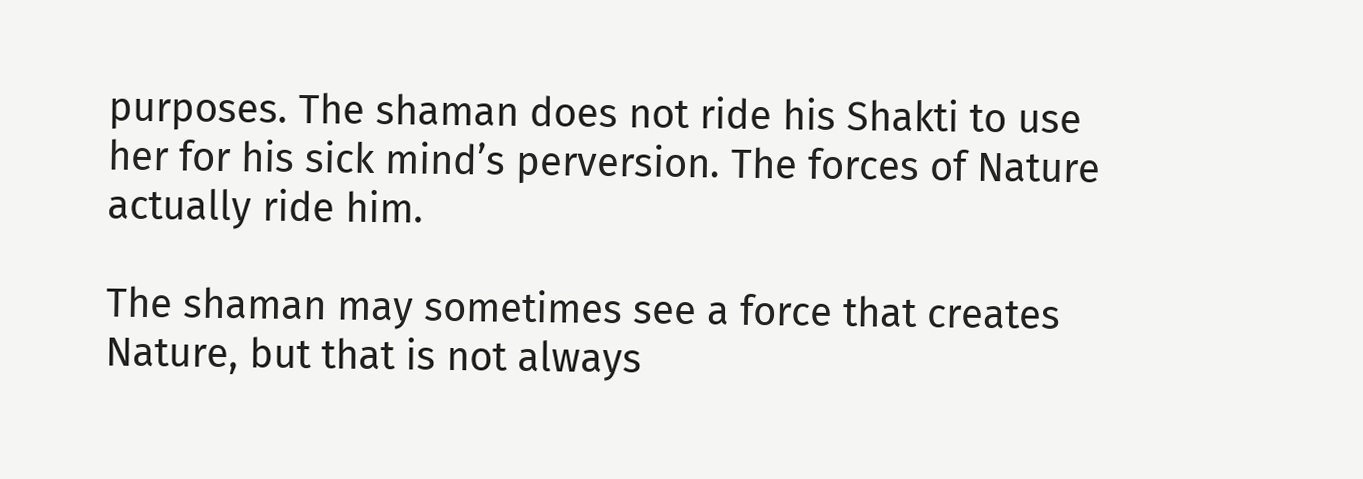purposes. The shaman does not ride his Shakti to use her for his sick mind’s perversion. The forces of Nature actually ride him.

The shaman may sometimes see a force that creates Nature, but that is not always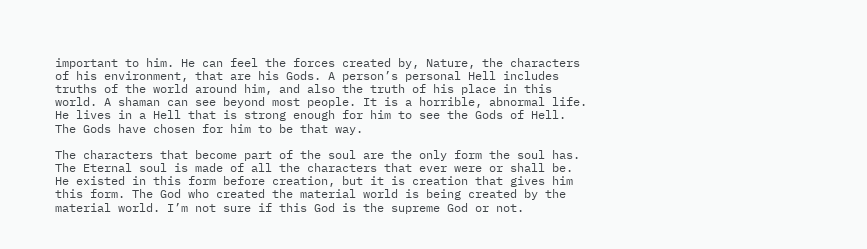important to him. He can feel the forces created by, Nature, the characters of his environment, that are his Gods. A person’s personal Hell includes truths of the world around him, and also the truth of his place in this world. A shaman can see beyond most people. It is a horrible, abnormal life. He lives in a Hell that is strong enough for him to see the Gods of Hell. The Gods have chosen for him to be that way.

The characters that become part of the soul are the only form the soul has. The Eternal soul is made of all the characters that ever were or shall be. He existed in this form before creation, but it is creation that gives him this form. The God who created the material world is being created by the material world. I’m not sure if this God is the supreme God or not.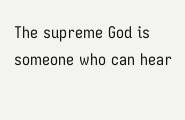The supreme God is someone who can hear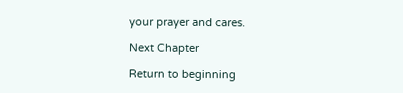your prayer and cares.

Next Chapter

Return to beginning